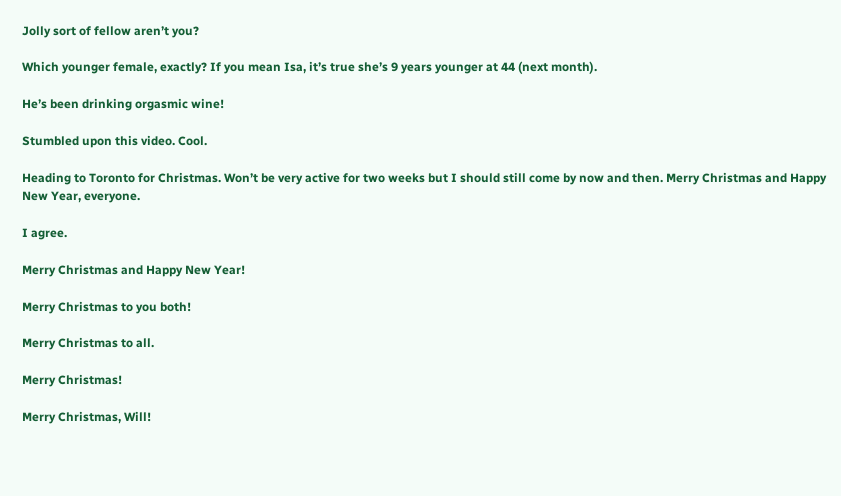Jolly sort of fellow aren’t you?

Which younger female, exactly? If you mean Isa, it’s true she’s 9 years younger at 44 (next month).

He’s been drinking orgasmic wine!

Stumbled upon this video. Cool.

Heading to Toronto for Christmas. Won’t be very active for two weeks but I should still come by now and then. Merry Christmas and Happy New Year, everyone.

I agree.

Merry Christmas and Happy New Year!

Merry Christmas to you both!

Merry Christmas to all.

Merry Christmas!

Merry Christmas, Will!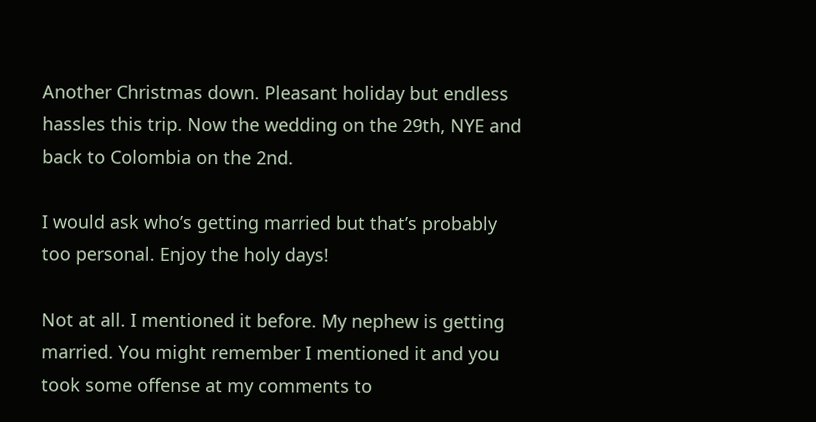Another Christmas down. Pleasant holiday but endless hassles this trip. Now the wedding on the 29th, NYE and back to Colombia on the 2nd.

I would ask who’s getting married but that’s probably too personal. Enjoy the holy days!

Not at all. I mentioned it before. My nephew is getting married. You might remember I mentioned it and you took some offense at my comments to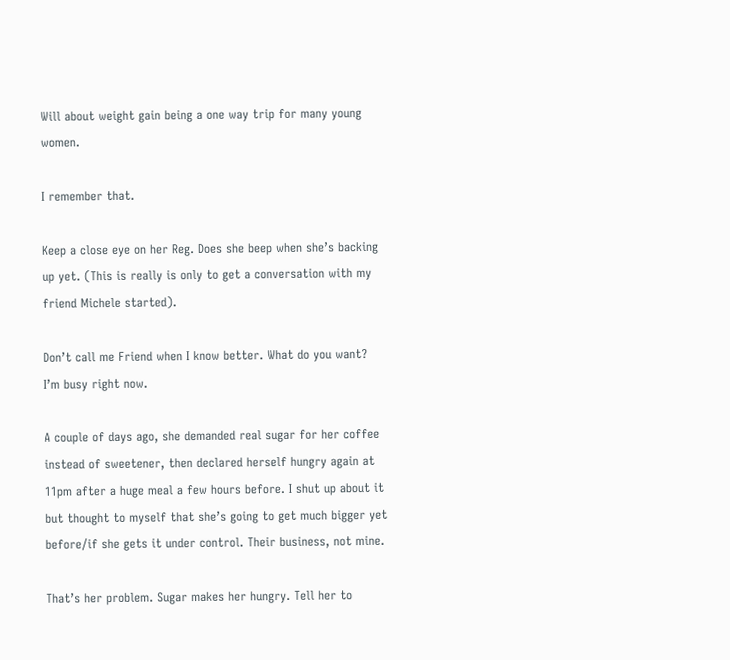Will about weight gain being a one way trip for many young women.

I remember that.

Keep a close eye on her Reg. Does she beep when she’s backing up yet. (This is really is only to get a conversation with my friend Michele started).

Don’t call me Friend when I know better. What do you want? I’m busy right now.

A couple of days ago, she demanded real sugar for her coffee instead of sweetener, then declared herself hungry again at 11pm after a huge meal a few hours before. I shut up about it but thought to myself that she’s going to get much bigger yet before/if she gets it under control. Their business, not mine.

That’s her problem. Sugar makes her hungry. Tell her to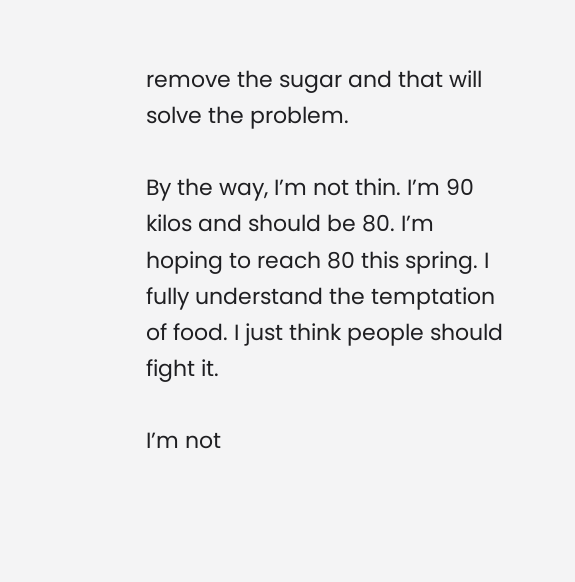remove the sugar and that will solve the problem.

By the way, I’m not thin. I’m 90 kilos and should be 80. I’m hoping to reach 80 this spring. I fully understand the temptation of food. I just think people should fight it.

I’m not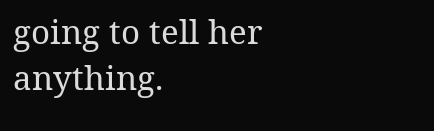going to tell her anything.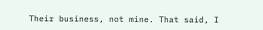Their business, not mine. That said, I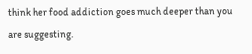think her food addiction goes much deeper than you are suggesting.